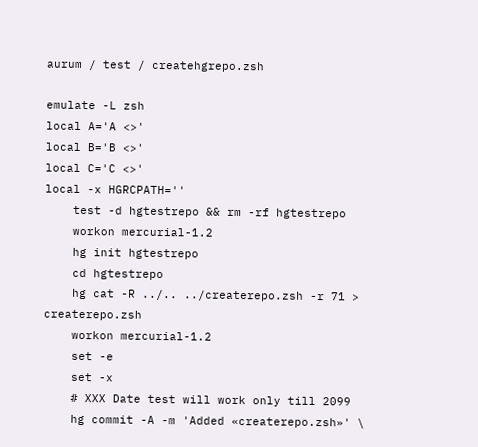aurum / test / createhgrepo.zsh

emulate -L zsh
local A='A <>'
local B='B <>'
local C='C <>'
local -x HGRCPATH=''
    test -d hgtestrepo && rm -rf hgtestrepo
    workon mercurial-1.2
    hg init hgtestrepo
    cd hgtestrepo
    hg cat -R ../.. ../createrepo.zsh -r 71 > createrepo.zsh
    workon mercurial-1.2
    set -e
    set -x
    # XXX Date test will work only till 2099
    hg commit -A -m 'Added «createrepo.zsh»' \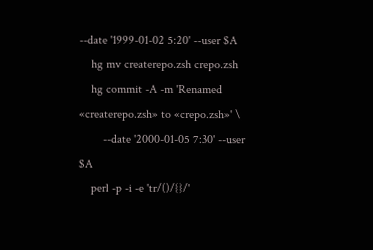--date '1999-01-02 5:20' --user $A
    hg mv createrepo.zsh crepo.zsh
    hg commit -A -m 'Renamed «createrepo.zsh» to «crepo.zsh»' \
        --date '2000-01-05 7:30' --user $A
    perl -p -i -e 'tr/()/{}/'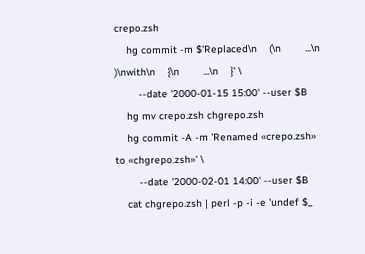crepo.zsh
    hg commit -m $'Replaced\n    (\n        ...\n    )\nwith\n    {\n        ...\n    }' \
        --date '2000-01-15 15:00' --user $B
    hg mv crepo.zsh chgrepo.zsh
    hg commit -A -m 'Renamed «crepo.zsh» to «chgrepo.zsh»' \
        --date '2000-02-01 14:00' --user $B
    cat chgrepo.zsh | perl -p -i -e 'undef $_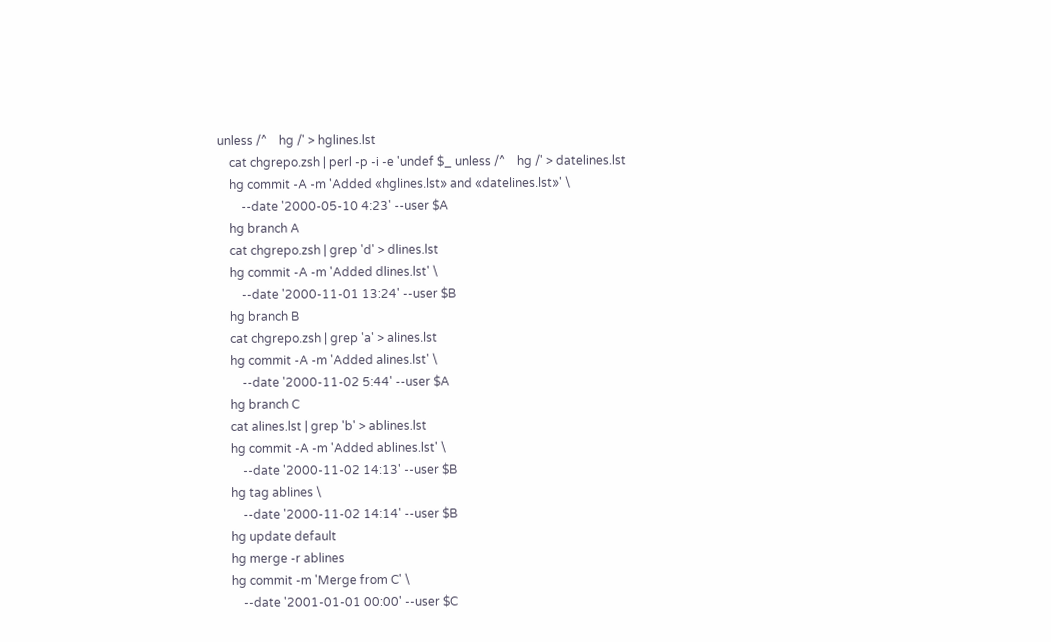unless /^    hg /' > hglines.lst
    cat chgrepo.zsh | perl -p -i -e 'undef $_ unless /^    hg /' > datelines.lst
    hg commit -A -m 'Added «hglines.lst» and «datelines.lst»' \
        --date '2000-05-10 4:23' --user $A
    hg branch A
    cat chgrepo.zsh | grep 'd' > dlines.lst
    hg commit -A -m 'Added dlines.lst' \
        --date '2000-11-01 13:24' --user $B
    hg branch B
    cat chgrepo.zsh | grep 'a' > alines.lst
    hg commit -A -m 'Added alines.lst' \
        --date '2000-11-02 5:44' --user $A
    hg branch C
    cat alines.lst | grep 'b' > ablines.lst
    hg commit -A -m 'Added ablines.lst' \
        --date '2000-11-02 14:13' --user $B
    hg tag ablines \
        --date '2000-11-02 14:14' --user $B
    hg update default
    hg merge -r ablines
    hg commit -m 'Merge from C' \
        --date '2001-01-01 00:00' --user $C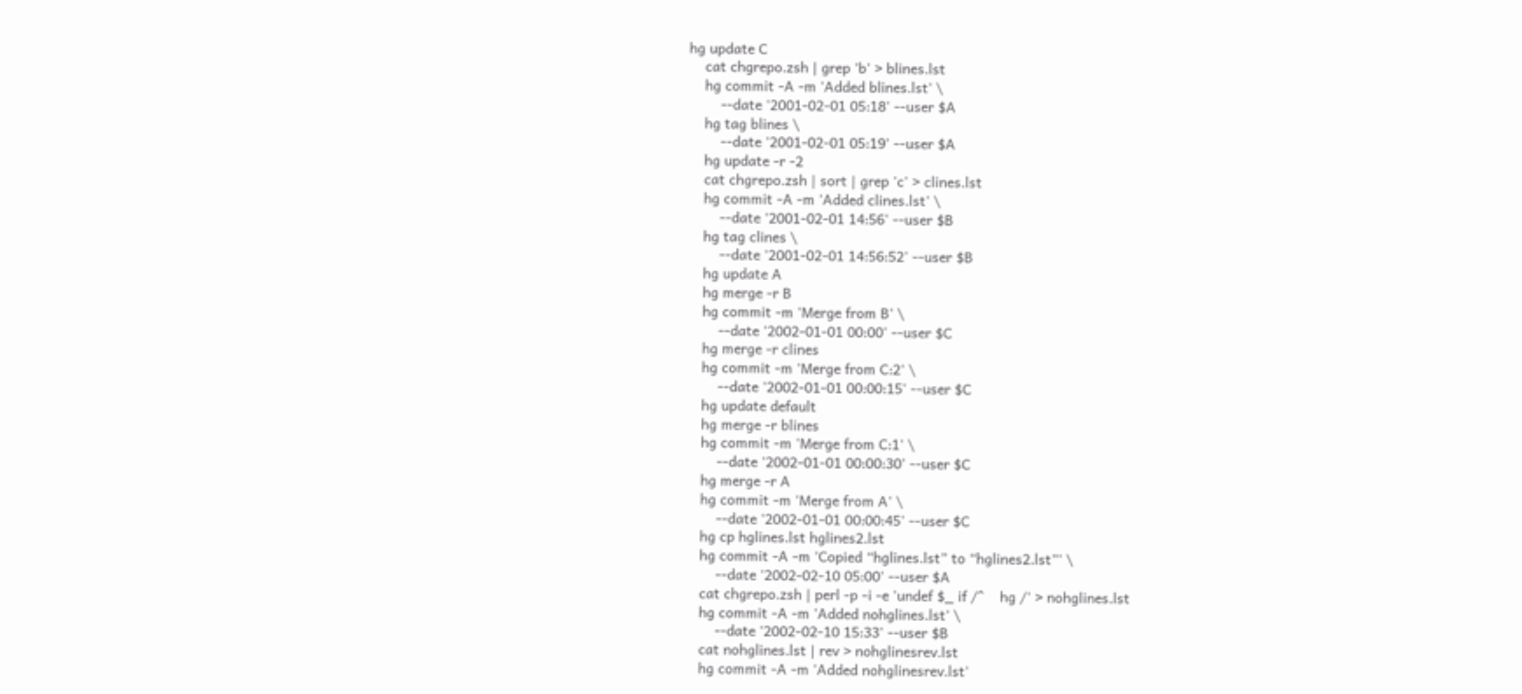hg update C
    cat chgrepo.zsh | grep 'b' > blines.lst
    hg commit -A -m 'Added blines.lst' \
        --date '2001-02-01 05:18' --user $A
    hg tag blines \
        --date '2001-02-01 05:19' --user $A
    hg update -r -2
    cat chgrepo.zsh | sort | grep 'c' > clines.lst
    hg commit -A -m 'Added clines.lst' \
        --date '2001-02-01 14:56' --user $B
    hg tag clines \
        --date '2001-02-01 14:56:52' --user $B
    hg update A
    hg merge -r B
    hg commit -m 'Merge from B' \
        --date '2002-01-01 00:00' --user $C
    hg merge -r clines
    hg commit -m 'Merge from C:2' \
        --date '2002-01-01 00:00:15' --user $C
    hg update default
    hg merge -r blines
    hg commit -m 'Merge from C:1' \
        --date '2002-01-01 00:00:30' --user $C
    hg merge -r A
    hg commit -m 'Merge from A' \
        --date '2002-01-01 00:00:45' --user $C
    hg cp hglines.lst hglines2.lst
    hg commit -A -m 'Copied “hglines.lst” to “hglines2.lst”' \
        --date '2002-02-10 05:00' --user $A
    cat chgrepo.zsh | perl -p -i -e 'undef $_ if /^    hg /' > nohglines.lst
    hg commit -A -m 'Added nohglines.lst' \
        --date '2002-02-10 15:33' --user $B
    cat nohglines.lst | rev > nohglinesrev.lst
    hg commit -A -m 'Added nohglinesrev.lst'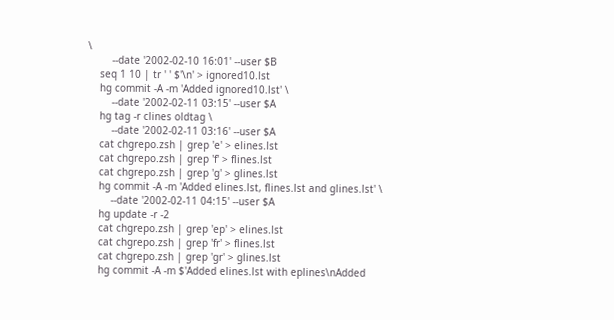\
        --date '2002-02-10 16:01' --user $B
    seq 1 10 | tr ' ' $'\n' > ignored10.lst
    hg commit -A -m 'Added ignored10.lst' \
        --date '2002-02-11 03:15' --user $A
    hg tag -r clines oldtag \
        --date '2002-02-11 03:16' --user $A
    cat chgrepo.zsh | grep 'e' > elines.lst
    cat chgrepo.zsh | grep 'f' > flines.lst
    cat chgrepo.zsh | grep 'g' > glines.lst
    hg commit -A -m 'Added elines.lst, flines.lst and glines.lst' \
        --date '2002-02-11 04:15' --user $A
    hg update -r -2
    cat chgrepo.zsh | grep 'ep' > elines.lst
    cat chgrepo.zsh | grep 'fr' > flines.lst
    cat chgrepo.zsh | grep 'gr' > glines.lst
    hg commit -A -m $'Added elines.lst with eplines\nAdded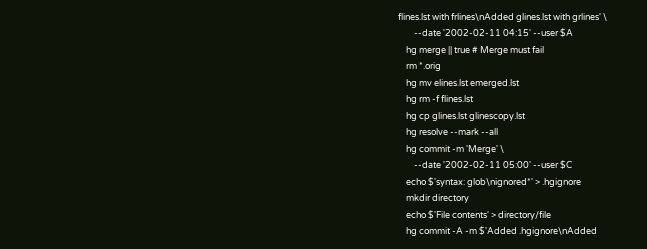flines.lst with frlines\nAdded glines.lst with grlines' \
        --date '2002-02-11 04:15' --user $A
    hg merge || true # Merge must fail
    rm *.orig
    hg mv elines.lst emerged.lst
    hg rm -f flines.lst
    hg cp glines.lst glinescopy.lst
    hg resolve --mark --all
    hg commit -m 'Merge' \
        --date '2002-02-11 05:00' --user $C
    echo $'syntax: glob\nignored*' > .hgignore
    mkdir directory
    echo $'File contents' > directory/file
    hg commit -A -m $'Added .hgignore\nAdded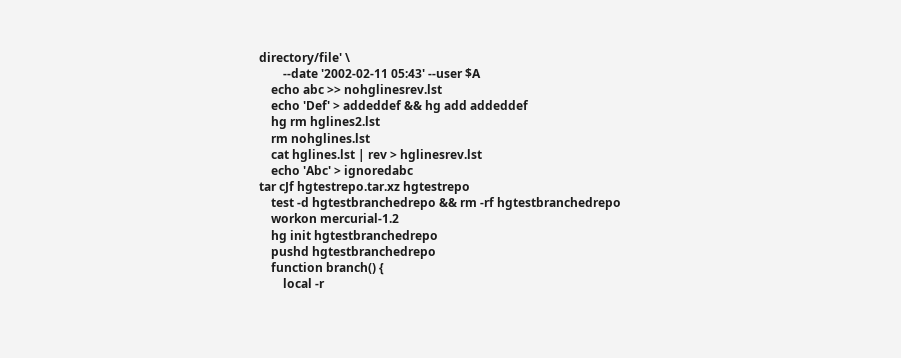directory/file' \
        --date '2002-02-11 05:43' --user $A
    echo abc >> nohglinesrev.lst
    echo 'Def' > addeddef && hg add addeddef
    hg rm hglines2.lst
    rm nohglines.lst
    cat hglines.lst | rev > hglinesrev.lst
    echo 'Abc' > ignoredabc
tar cJf hgtestrepo.tar.xz hgtestrepo
    test -d hgtestbranchedrepo && rm -rf hgtestbranchedrepo
    workon mercurial-1.2
    hg init hgtestbranchedrepo
    pushd hgtestbranchedrepo
    function branch() {
        local -r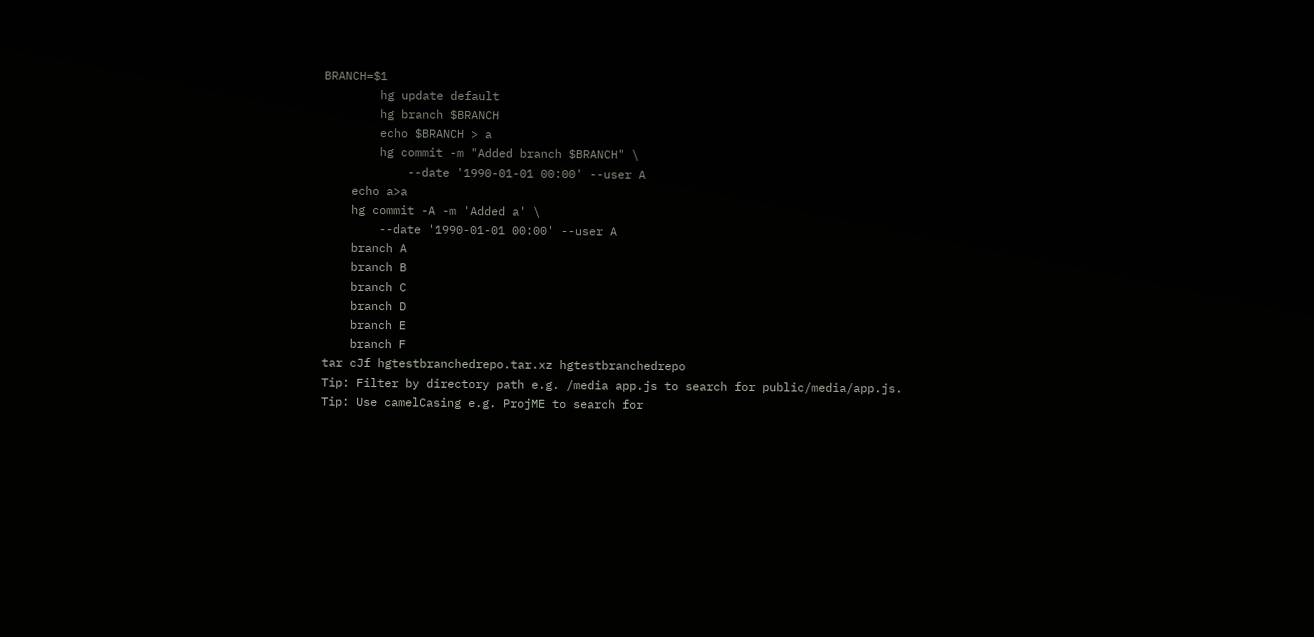BRANCH=$1
        hg update default
        hg branch $BRANCH
        echo $BRANCH > a
        hg commit -m "Added branch $BRANCH" \
            --date '1990-01-01 00:00' --user A
    echo a>a
    hg commit -A -m 'Added a' \
        --date '1990-01-01 00:00' --user A
    branch A
    branch B
    branch C
    branch D
    branch E
    branch F
tar cJf hgtestbranchedrepo.tar.xz hgtestbranchedrepo
Tip: Filter by directory path e.g. /media app.js to search for public/media/app.js.
Tip: Use camelCasing e.g. ProjME to search for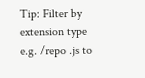Tip: Filter by extension type e.g. /repo .js to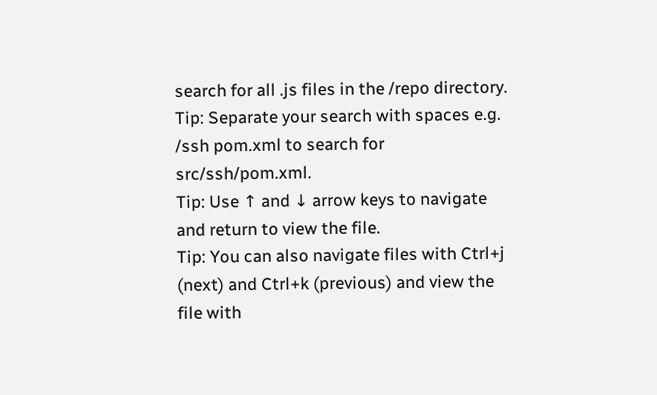search for all .js files in the /repo directory.
Tip: Separate your search with spaces e.g. /ssh pom.xml to search for src/ssh/pom.xml.
Tip: Use ↑ and ↓ arrow keys to navigate and return to view the file.
Tip: You can also navigate files with Ctrl+j (next) and Ctrl+k (previous) and view the file with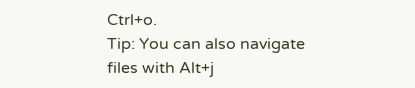Ctrl+o.
Tip: You can also navigate files with Alt+j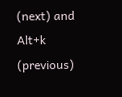(next) and Alt+k (previous)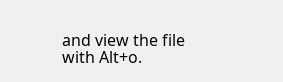and view the file with Alt+o.